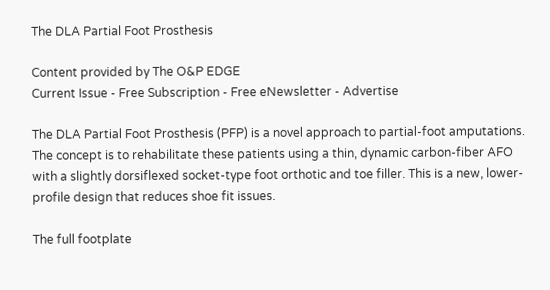The DLA Partial Foot Prosthesis

Content provided by The O&P EDGE
Current Issue - Free Subscription - Free eNewsletter - Advertise

The DLA Partial Foot Prosthesis (PFP) is a novel approach to partial-foot amputations. The concept is to rehabilitate these patients using a thin, dynamic carbon-fiber AFO with a slightly dorsiflexed socket-type foot orthotic and toe filler. This is a new, lower-profile design that reduces shoe fit issues.

The full footplate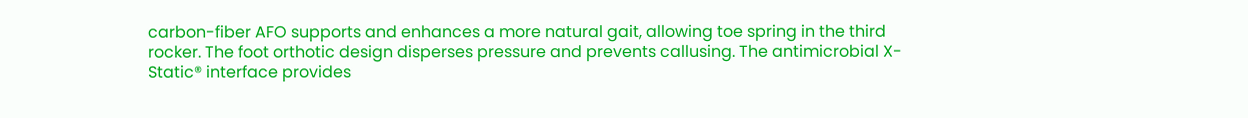carbon-fiber AFO supports and enhances a more natural gait, allowing toe spring in the third rocker. The foot orthotic design disperses pressure and prevents callusing. The antimicrobial X-Static® interface provides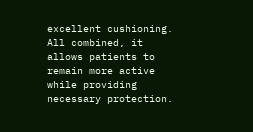excellent cushioning. All combined, it allows patients to remain more active while providing necessary protection.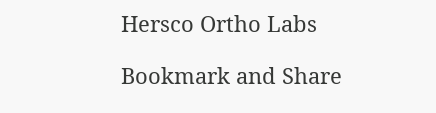Hersco Ortho Labs

Bookmark and Share